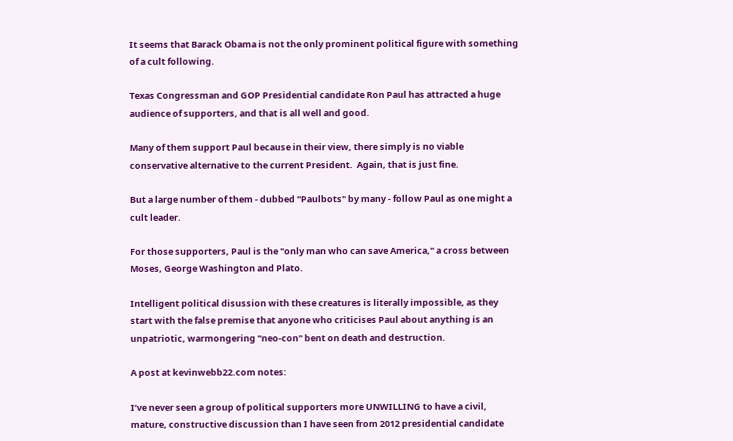It seems that Barack Obama is not the only prominent political figure with something of a cult following.

Texas Congressman and GOP Presidential candidate Ron Paul has attracted a huge audience of supporters, and that is all well and good.

Many of them support Paul because in their view, there simply is no viable conservative alternative to the current President.  Again, that is just fine.

But a large number of them - dubbed "Paulbots" by many - follow Paul as one might a cult leader.

For those supporters, Paul is the "only man who can save America," a cross between Moses, George Washington and Plato.

Intelligent political disussion with these creatures is literally impossible, as they start with the false premise that anyone who criticises Paul about anything is an unpatriotic, warmongering "neo-con" bent on death and destruction.

A post at kevinwebb22.com notes:

I’ve never seen a group of political supporters more UNWILLING to have a civil, mature, constructive discussion than I have seen from 2012 presidential candidate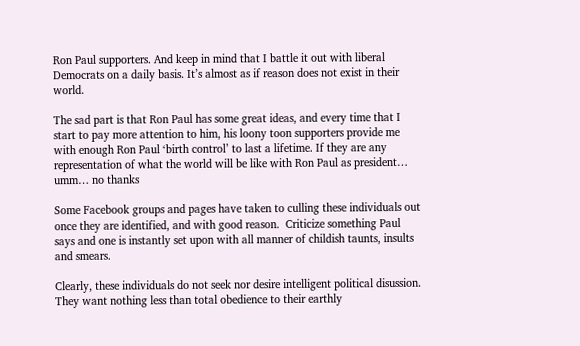Ron Paul supporters. And keep in mind that I battle it out with liberal Democrats on a daily basis. It’s almost as if reason does not exist in their world.

The sad part is that Ron Paul has some great ideas, and every time that I start to pay more attention to him, his loony toon supporters provide me with enough Ron Paul ‘birth control’ to last a lifetime. If they are any representation of what the world will be like with Ron Paul as president… umm… no thanks

Some Facebook groups and pages have taken to culling these individuals out once they are identified, and with good reason.  Criticize something Paul says and one is instantly set upon with all manner of childish taunts, insults and smears.

Clearly, these individuals do not seek nor desire intelligent political disussion.  They want nothing less than total obedience to their earthly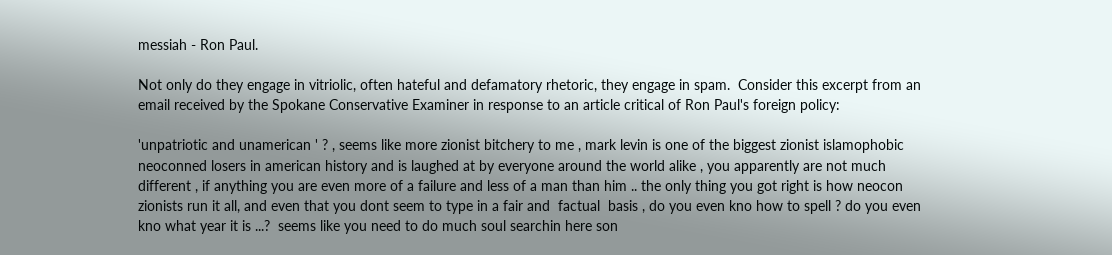messiah - Ron Paul.

Not only do they engage in vitriolic, often hateful and defamatory rhetoric, they engage in spam.  Consider this excerpt from an email received by the Spokane Conservative Examiner in response to an article critical of Ron Paul's foreign policy:

'unpatriotic and unamerican ' ? , seems like more zionist bitchery to me , mark levin is one of the biggest zionist islamophobic neoconned losers in american history and is laughed at by everyone around the world alike , you apparently are not much different , if anything you are even more of a failure and less of a man than him .. the only thing you got right is how neocon zionists run it all, and even that you dont seem to type in a fair and  factual  basis , do you even kno how to spell ? do you even kno what year it is ...?  seems like you need to do much soul searchin here son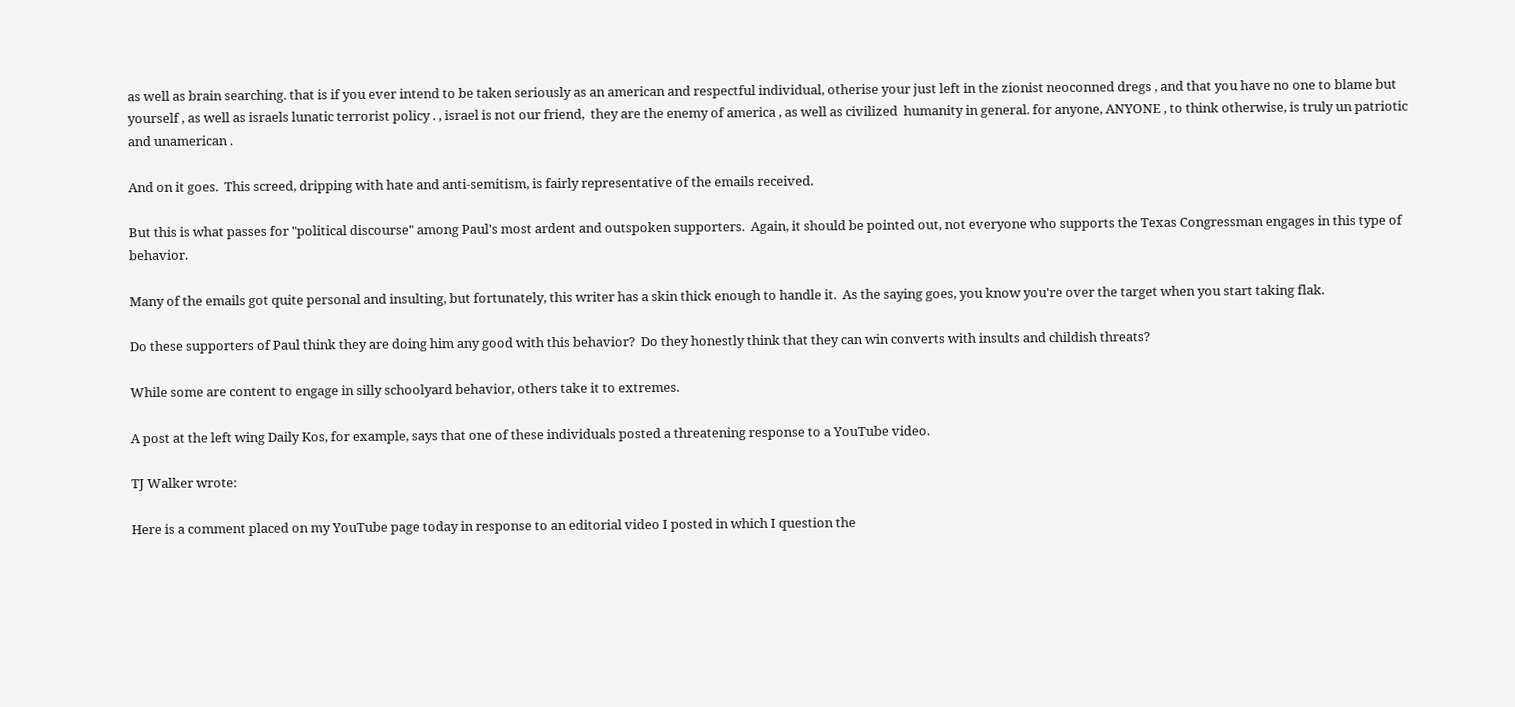as well as brain searching. that is if you ever intend to be taken seriously as an american and respectful individual, otherise your just left in the zionist neoconned dregs , and that you have no one to blame but yourself , as well as israels lunatic terrorist policy . , israel is not our friend,  they are the enemy of america , as well as civilized  humanity in general. for anyone, ANYONE , to think otherwise, is truly un patriotic and unamerican .

And on it goes.  This screed, dripping with hate and anti-semitism, is fairly representative of the emails received.

But this is what passes for "political discourse" among Paul's most ardent and outspoken supporters.  Again, it should be pointed out, not everyone who supports the Texas Congressman engages in this type of behavior.

Many of the emails got quite personal and insulting, but fortunately, this writer has a skin thick enough to handle it.  As the saying goes, you know you're over the target when you start taking flak.

Do these supporters of Paul think they are doing him any good with this behavior?  Do they honestly think that they can win converts with insults and childish threats?

While some are content to engage in silly schoolyard behavior, others take it to extremes.

A post at the left wing Daily Kos, for example, says that one of these individuals posted a threatening response to a YouTube video.

TJ Walker wrote:

Here is a comment placed on my YouTube page today in response to an editorial video I posted in which I question the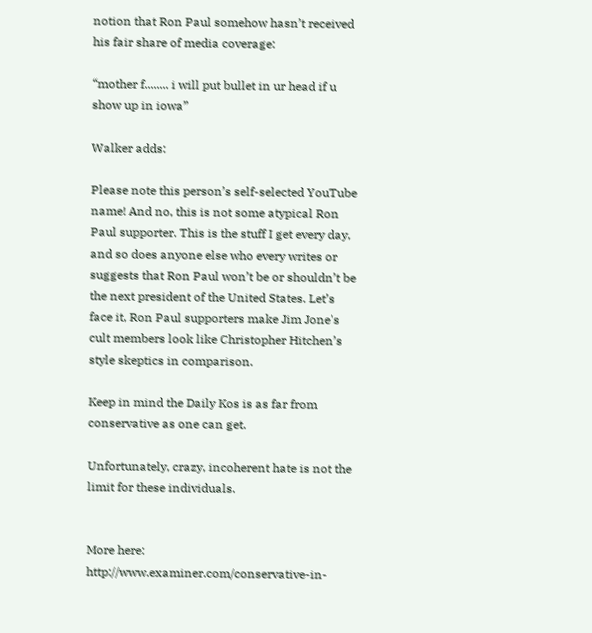notion that Ron Paul somehow hasn’t received his fair share of media coverage:

“mother f........ i will put bullet in ur head if u show up in iowa”

Walker adds:

Please note this person’s self-selected YouTube name! And no, this is not some atypical Ron Paul supporter. This is the stuff I get every day, and so does anyone else who every writes or suggests that Ron Paul won’t be or shouldn’t be the next president of the United States. Let’s face it, Ron Paul supporters make Jim Jone's cult members look like Christopher Hitchen’s style skeptics in comparison.

Keep in mind the Daily Kos is as far from conservative as one can get.

Unfortunately, crazy, incoherent hate is not the limit for these individuals.


More here:  http://www.examiner.com/conservative-in-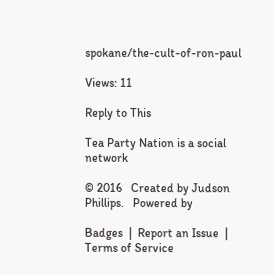spokane/the-cult-of-ron-paul

Views: 11

Reply to This

Tea Party Nation is a social network

© 2016   Created by Judson Phillips.   Powered by

Badges  |  Report an Issue  |  Terms of Service